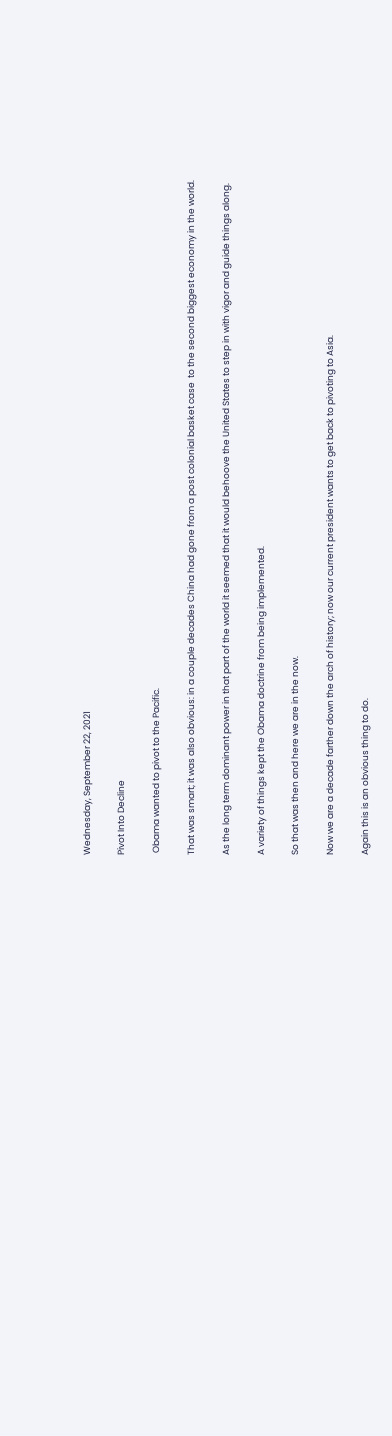Wednesday, September 22, 2021

Pivot Into Decline

 Obama wanted to pivot to the Pacific.

That was smart; it was also obvious: in a couple decades China had gone from a post colonial basket case  to the second biggest economy in the world.

As the long term dominant power in that part of the world it seemed that it would behoove the United States to step in with vigor and guide things along.

A variety of things kept the Obama doctrine from being implemented.

So that was then and here we are in the now.

Now we are a decade farther down the arch of history; now our current president wants to get back to pivoting to Asia.

Again this is an obvious thing to do.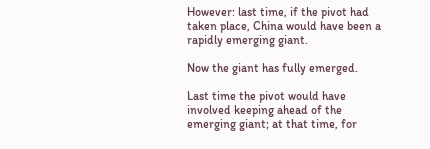However: last time, if the pivot had taken place, China would have been a rapidly emerging giant.

Now the giant has fully emerged.

Last time the pivot would have involved keeping ahead of the emerging giant; at that time, for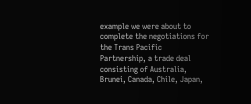example we were about to complete the negotiations for the Trans Pacific Partnership, a trade deal consisting of Australia, Brunei, Canada, Chile, Japan,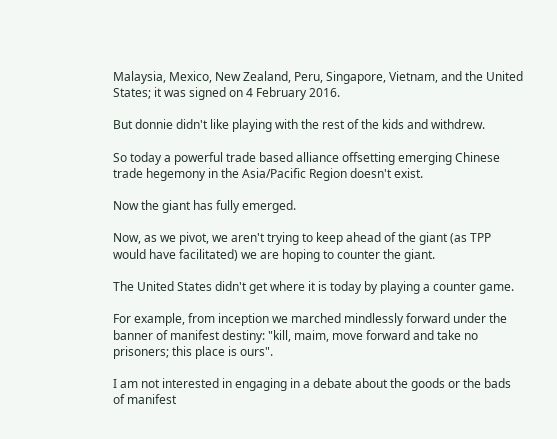Malaysia, Mexico, New Zealand, Peru, Singapore, Vietnam, and the United States; it was signed on 4 February 2016.

But donnie didn't like playing with the rest of the kids and withdrew.

So today a powerful trade based alliance offsetting emerging Chinese trade hegemony in the Asia/Pacific Region doesn't exist.

Now the giant has fully emerged.

Now, as we pivot, we aren't trying to keep ahead of the giant (as TPP would have facilitated) we are hoping to counter the giant.

The United States didn't get where it is today by playing a counter game.

For example, from inception we marched mindlessly forward under the banner of manifest destiny: "kill, maim, move forward and take no prisoners; this place is ours".

I am not interested in engaging in a debate about the goods or the bads  of manifest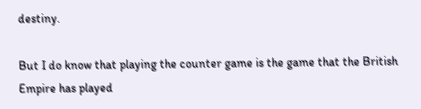destiny.

But I do know that playing the counter game is the game that the British Empire has played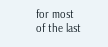for most of the last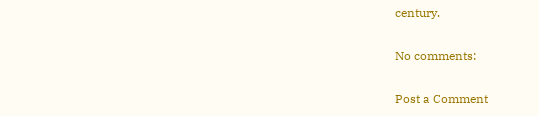century.

No comments:

Post a Comment